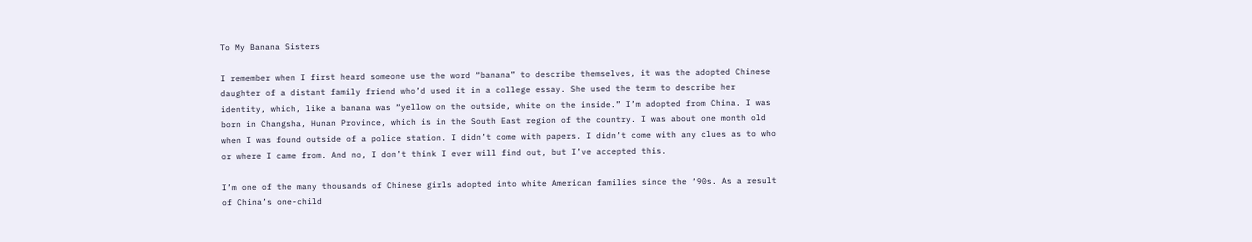To My Banana Sisters

I remember when I first heard someone use the word “banana” to describe themselves, it was the adopted Chinese daughter of a distant family friend who’d used it in a college essay. She used the term to describe her identity, which, like a banana was “yellow on the outside, white on the inside.” I’m adopted from China. I was born in Changsha, Hunan Province, which is in the South East region of the country. I was about one month old when I was found outside of a police station. I didn’t come with papers. I didn’t come with any clues as to who or where I came from. And no, I don’t think I ever will find out, but I’ve accepted this.

I’m one of the many thousands of Chinese girls adopted into white American families since the ‘90s. As a result of China’s one-child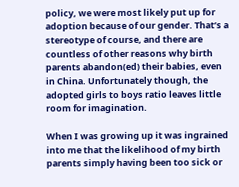policy, we were most likely put up for adoption because of our gender. That’s a stereotype of course, and there are countless of other reasons why birth parents abandon(ed) their babies, even in China. Unfortunately though, the adopted girls to boys ratio leaves little room for imagination.

When I was growing up it was ingrained into me that the likelihood of my birth parents simply having been too sick or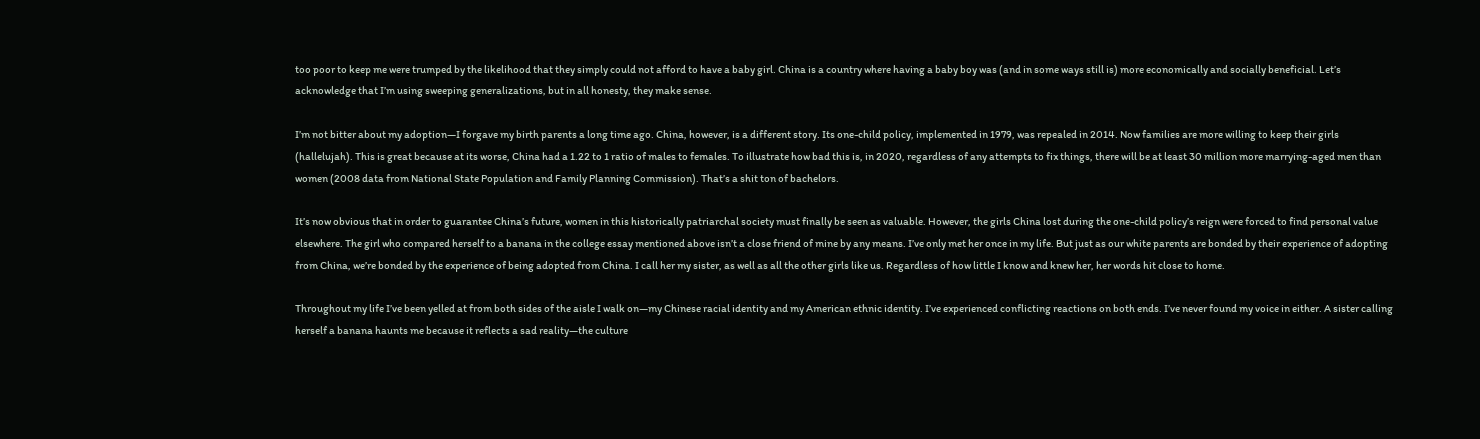too poor to keep me were trumped by the likelihood that they simply could not afford to have a baby girl. China is a country where having a baby boy was (and in some ways still is) more economically and socially beneficial. Let’s acknowledge that I’m using sweeping generalizations, but in all honesty, they make sense.

I’m not bitter about my adoption—I forgave my birth parents a long time ago. China, however, is a different story. Its one-child policy, implemented in 1979, was repealed in 2014. Now families are more willing to keep their girls (hallelujah). This is great because at its worse, China had a 1.22 to 1 ratio of males to females. To illustrate how bad this is, in 2020, regardless of any attempts to fix things, there will be at least 30 million more marrying-aged men than women (2008 data from National State Population and Family Planning Commission). That’s a shit ton of bachelors.

It’s now obvious that in order to guarantee China’s future, women in this historically patriarchal society must finally be seen as valuable. However, the girls China lost during the one-child policy’s reign were forced to find personal value elsewhere. The girl who compared herself to a banana in the college essay mentioned above isn’t a close friend of mine by any means. I’ve only met her once in my life. But just as our white parents are bonded by their experience of adopting from China, we’re bonded by the experience of being adopted from China. I call her my sister, as well as all the other girls like us. Regardless of how little I know and knew her, her words hit close to home.

Throughout my life I’ve been yelled at from both sides of the aisle I walk on—my Chinese racial identity and my American ethnic identity. I’ve experienced conflicting reactions on both ends. I’ve never found my voice in either. A sister calling herself a banana haunts me because it reflects a sad reality—the culture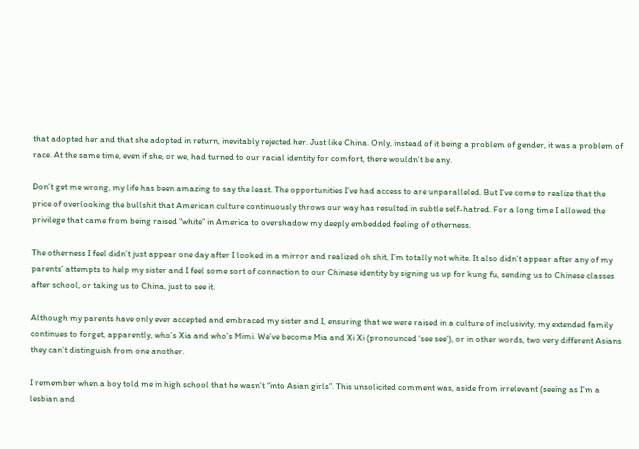that adopted her and that she adopted in return, inevitably rejected her. Just like China. Only, instead of it being a problem of gender, it was a problem of race. At the same time, even if she, or we, had turned to our racial identity for comfort, there wouldn’t be any.

Don’t get me wrong, my life has been amazing to say the least. The opportunities I’ve had access to are unparalleled. But I’ve come to realize that the price of overlooking the bullshit that American culture continuously throws our way has resulted in subtle self-hatred. For a long time I allowed the privilege that came from being raised “white” in America to overshadow my deeply embedded feeling of otherness.

The otherness I feel didn’t just appear one day after I looked in a mirror and realized oh shit, I’m totally not white. It also didn’t appear after any of my parents’ attempts to help my sister and I feel some sort of connection to our Chinese identity by signing us up for kung fu, sending us to Chinese classes after school, or taking us to China, just to see it.

Although my parents have only ever accepted and embraced my sister and I, ensuring that we were raised in a culture of inclusivity, my extended family continues to forget, apparently, who’s Xia and who’s Mimi. We’ve become Mia and Xi Xi (pronounced ‘see see’), or in other words, two very different Asians they can’t distinguish from one another.

I remember when a boy told me in high school that he wasn’t “into Asian girls”. This unsolicited comment was, aside from irrelevant (seeing as I’m a lesbian and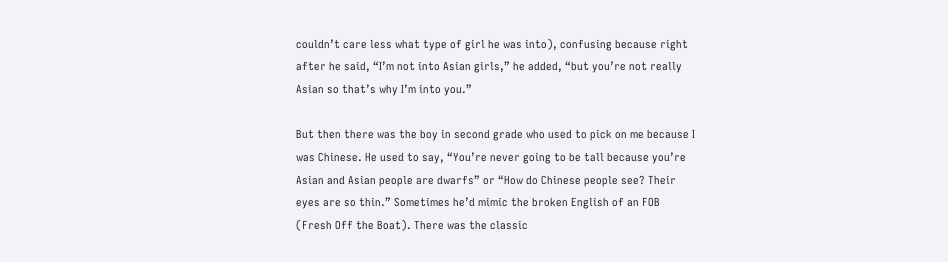couldn’t care less what type of girl he was into), confusing because right after he said, “I’m not into Asian girls,” he added, “but you’re not really Asian so that’s why I’m into you.”

But then there was the boy in second grade who used to pick on me because I was Chinese. He used to say, “You’re never going to be tall because you’re Asian and Asian people are dwarfs” or “How do Chinese people see? Their eyes are so thin.” Sometimes he’d mimic the broken English of an FOB (Fresh Off the Boat). There was the classic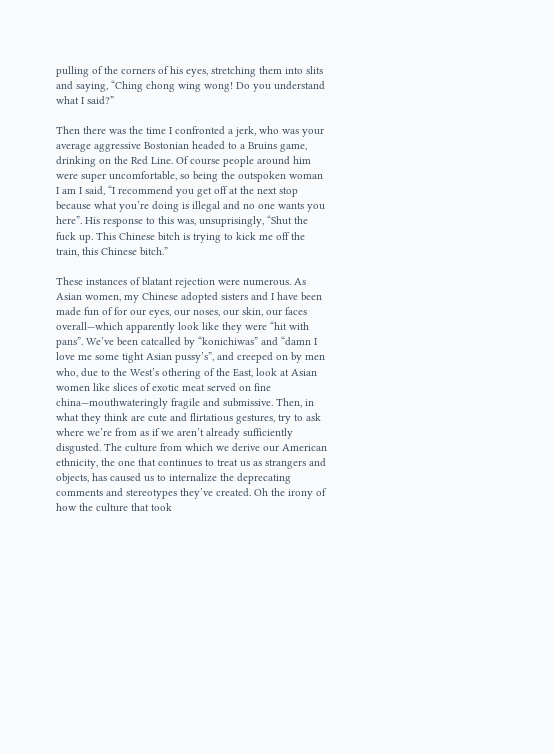pulling of the corners of his eyes, stretching them into slits and saying, “Ching chong wing wong! Do you understand what I said?”

Then there was the time I confronted a jerk, who was your average aggressive Bostonian headed to a Bruins game, drinking on the Red Line. Of course people around him were super uncomfortable, so being the outspoken woman I am I said, “I recommend you get off at the next stop because what you’re doing is illegal and no one wants you here”. His response to this was, unsuprisingly, “Shut the fuck up. This Chinese bitch is trying to kick me off the train, this Chinese bitch.”

These instances of blatant rejection were numerous. As Asian women, my Chinese adopted sisters and I have been made fun of for our eyes, our noses, our skin, our faces overall—which apparently look like they were “hit with pans”. We’ve been catcalled by “konichiwas” and “damn I love me some tight Asian pussy’s”, and creeped on by men who, due to the West’s othering of the East, look at Asian women like slices of exotic meat served on fine china—mouthwateringly fragile and submissive. Then, in what they think are cute and flirtatious gestures, try to ask where we’re from as if we aren’t already sufficiently disgusted. The culture from which we derive our American ethnicity, the one that continues to treat us as strangers and objects, has caused us to internalize the deprecating comments and stereotypes they’ve created. Oh the irony of how the culture that took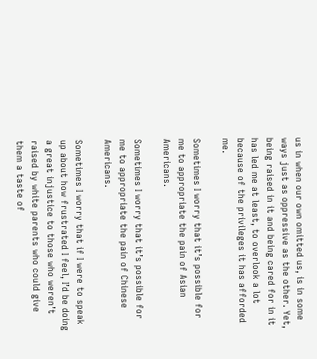us in when our own omitted us, is in some ways just as oppressive as the other. Yet, being raised in it and being cared for in it has led me at least, to overlook a lot because of the privileges it has afforded me.

Sometimes I worry that it’s possible for me to appropriate the pain of Asian Americans.

Sometimes I worry that it’s possible for me to appropriate the pain of Chinese Americans.

Sometimes I worry that if I were to speak up about how frustrated I feel, I’d be doing a great injustice to those who weren’t raised by white parents who could give them a taste of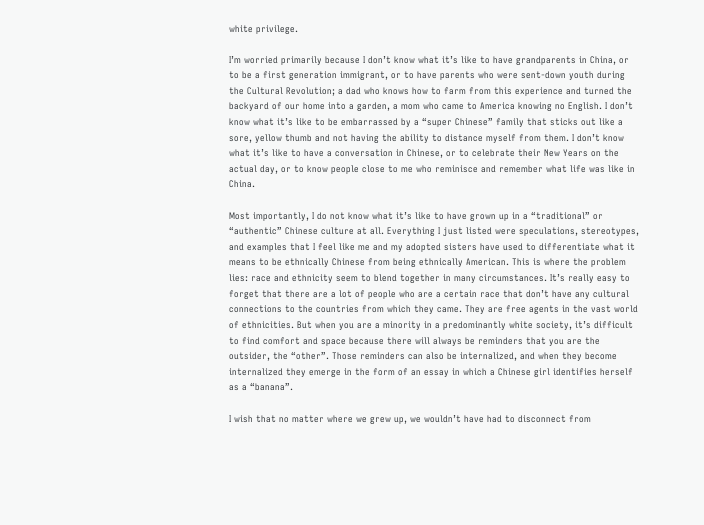white privilege.

I’m worried primarily because I don’t know what it’s like to have grandparents in China, or to be a first generation immigrant, or to have parents who were sent-down youth during the Cultural Revolution; a dad who knows how to farm from this experience and turned the backyard of our home into a garden, a mom who came to America knowing no English. I don’t know what it’s like to be embarrassed by a “super Chinese” family that sticks out like a sore, yellow thumb and not having the ability to distance myself from them. I don’t know what it’s like to have a conversation in Chinese, or to celebrate their New Years on the actual day, or to know people close to me who reminisce and remember what life was like in China.

Most importantly, I do not know what it’s like to have grown up in a “traditional” or “authentic” Chinese culture at all. Everything I just listed were speculations, stereotypes, and examples that I feel like me and my adopted sisters have used to differentiate what it means to be ethnically Chinese from being ethnically American. This is where the problem lies: race and ethnicity seem to blend together in many circumstances. It’s really easy to forget that there are a lot of people who are a certain race that don’t have any cultural connections to the countries from which they came. They are free agents in the vast world of ethnicities. But when you are a minority in a predominantly white society, it’s difficult to find comfort and space because there will always be reminders that you are the outsider, the “other”. Those reminders can also be internalized, and when they become internalized they emerge in the form of an essay in which a Chinese girl identifies herself as a “banana”.

I wish that no matter where we grew up, we wouldn’t have had to disconnect from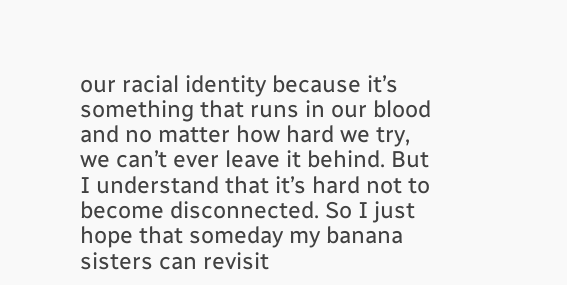our racial identity because it’s something that runs in our blood and no matter how hard we try, we can’t ever leave it behind. But I understand that it’s hard not to become disconnected. So I just hope that someday my banana sisters can revisit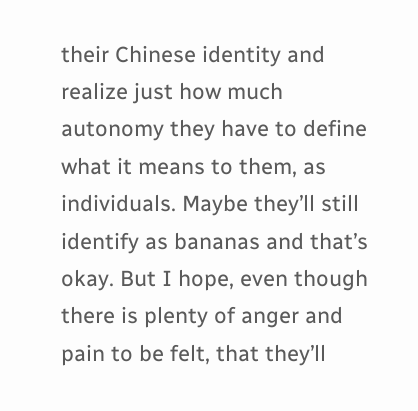their Chinese identity and realize just how much autonomy they have to define what it means to them, as individuals. Maybe they’ll still identify as bananas and that’s okay. But I hope, even though there is plenty of anger and pain to be felt, that they’ll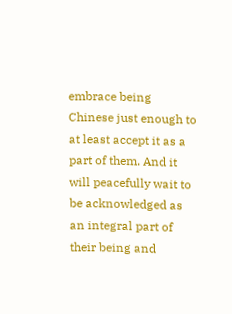embrace being Chinese just enough to at least accept it as a part of them. And it will peacefully wait to be acknowledged as an integral part of their being and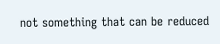not something that can be reduced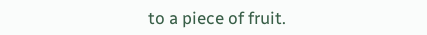to a piece of fruit.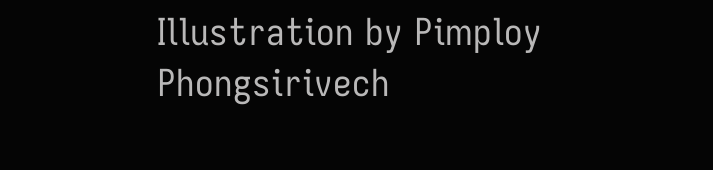Illustration by Pimploy Phongsirivech